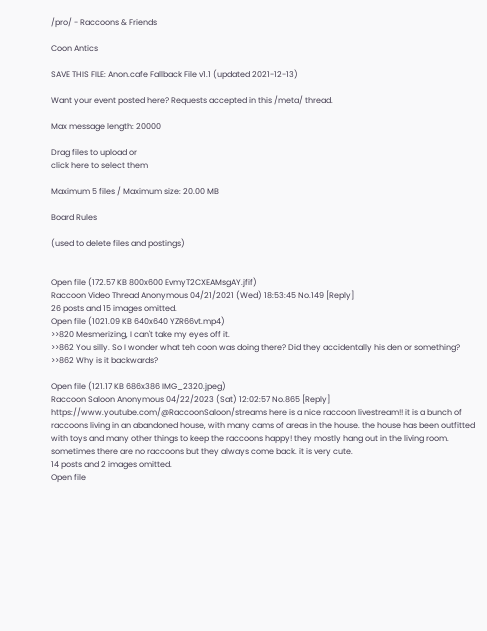/pro/ - Raccoons & Friends

Coon Antics

SAVE THIS FILE: Anon.cafe Fallback File v1.1 (updated 2021-12-13)

Want your event posted here? Requests accepted in this /meta/ thread.

Max message length: 20000

Drag files to upload or
click here to select them

Maximum 5 files / Maximum size: 20.00 MB

Board Rules

(used to delete files and postings)


Open file (172.57 KB 800x600 EvmyT2CXEAMsgAY.jfif)
Raccoon Video Thread Anonymous 04/21/2021 (Wed) 18:53:45 No.149 [Reply]
26 posts and 15 images omitted.
Open file (1021.09 KB 640x640 YZR66vt.mp4)
>>820 Mesmerizing, I can't take my eyes off it.
>>862 You silly. So I wonder what teh coon was doing there? Did they accidentally his den or something?
>>862 Why is it backwards?

Open file (121.17 KB 686x386 IMG_2320.jpeg)
Raccoon Saloon Anonymous 04/22/2023 (Sat) 12:02:57 No.865 [Reply]
https://www.youtube.com/@RaccoonSaloon/streams here is a nice raccoon livestream!! it is a bunch of raccoons living in an abandoned house, with many cams of areas in the house. the house has been outfitted with toys and many other things to keep the raccoons happy! they mostly hang out in the living room. sometimes there are no raccoons but they always come back. it is very cute.
14 posts and 2 images omitted.
Open file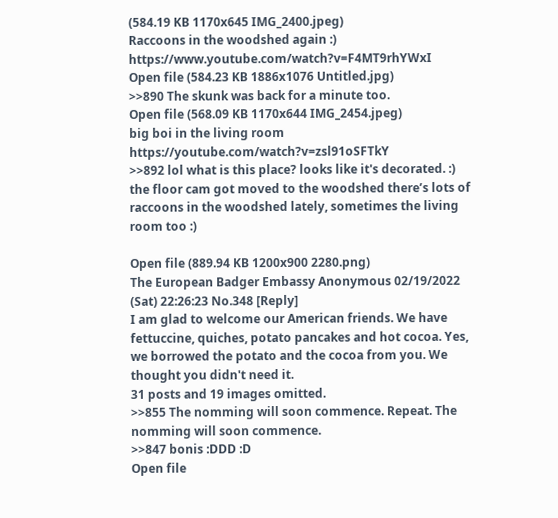(584.19 KB 1170x645 IMG_2400.jpeg)
Raccoons in the woodshed again :) https://www.youtube.com/watch?v=F4MT9rhYWxI
Open file (584.23 KB 1886x1076 Untitled.jpg)
>>890 The skunk was back for a minute too.
Open file (568.09 KB 1170x644 IMG_2454.jpeg)
big boi in the living room https://youtube.com/watch?v=zsl91oSFTkY
>>892 lol what is this place? looks like it's decorated. :)
the floor cam got moved to the woodshed there’s lots of raccoons in the woodshed lately, sometimes the living room too :)

Open file (889.94 KB 1200x900 2280.png)
The European Badger Embassy Anonymous 02/19/2022 (Sat) 22:26:23 No.348 [Reply]
I am glad to welcome our American friends. We have fettuccine, quiches, potato pancakes and hot cocoa. Yes, we borrowed the potato and the cocoa from you. We thought you didn't need it.
31 posts and 19 images omitted.
>>855 The nomming will soon commence. Repeat. The nomming will soon commence.
>>847 bonis :DDD :D
Open file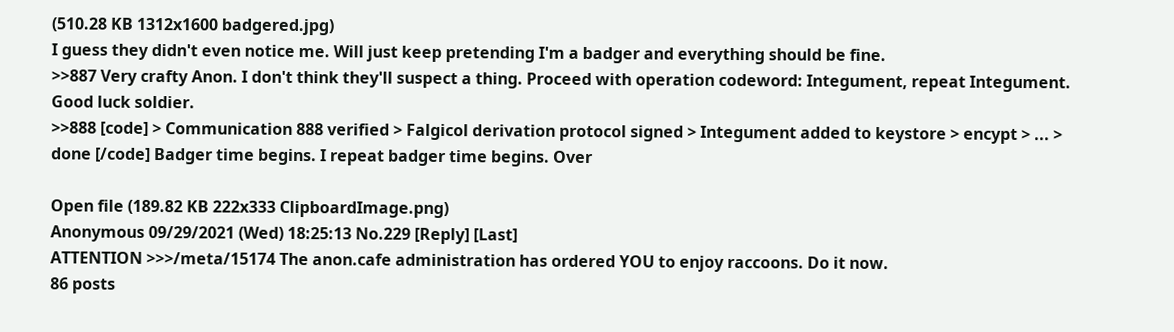(510.28 KB 1312x1600 badgered.jpg)
I guess they didn't even notice me. Will just keep pretending I'm a badger and everything should be fine.
>>887 Very crafty Anon. I don't think they'll suspect a thing. Proceed with operation codeword: Integument, repeat Integument. Good luck soldier.
>>888 [code] > Communication 888 verified > Falgicol derivation protocol signed > Integument added to keystore > encypt > ... > done [/code] Badger time begins. I repeat badger time begins. Over

Open file (189.82 KB 222x333 ClipboardImage.png)
Anonymous 09/29/2021 (Wed) 18:25:13 No.229 [Reply] [Last]
ATTENTION >>>/meta/15174 The anon.cafe administration has ordered YOU to enjoy raccoons. Do it now.
86 posts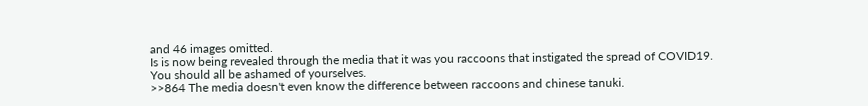and 46 images omitted.
Is is now being revealed through the media that it was you raccoons that instigated the spread of COVID19. You should all be ashamed of yourselves.
>>864 The media doesn't even know the difference between raccoons and chinese tanuki.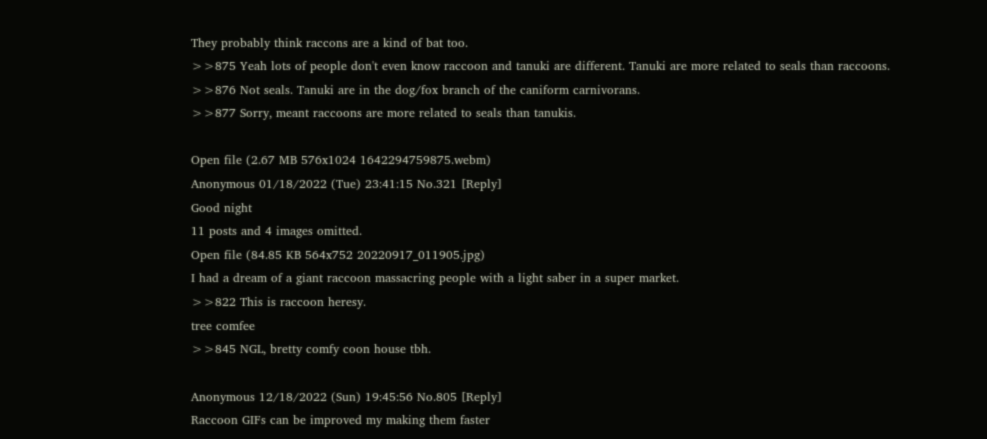They probably think raccons are a kind of bat too.
>>875 Yeah lots of people don't even know raccoon and tanuki are different. Tanuki are more related to seals than raccoons.
>>876 Not seals. Tanuki are in the dog/fox branch of the caniform carnivorans.
>>877 Sorry, meant raccoons are more related to seals than tanukis.

Open file (2.67 MB 576x1024 1642294759875.webm)
Anonymous 01/18/2022 (Tue) 23:41:15 No.321 [Reply]
Good night
11 posts and 4 images omitted.
Open file (84.85 KB 564x752 20220917_011905.jpg)
I had a dream of a giant raccoon massacring people with a light saber in a super market.
>>822 This is raccoon heresy.
tree comfee
>>845 NGL, bretty comfy coon house tbh.

Anonymous 12/18/2022 (Sun) 19:45:56 No.805 [Reply]
Raccoon GIFs can be improved my making them faster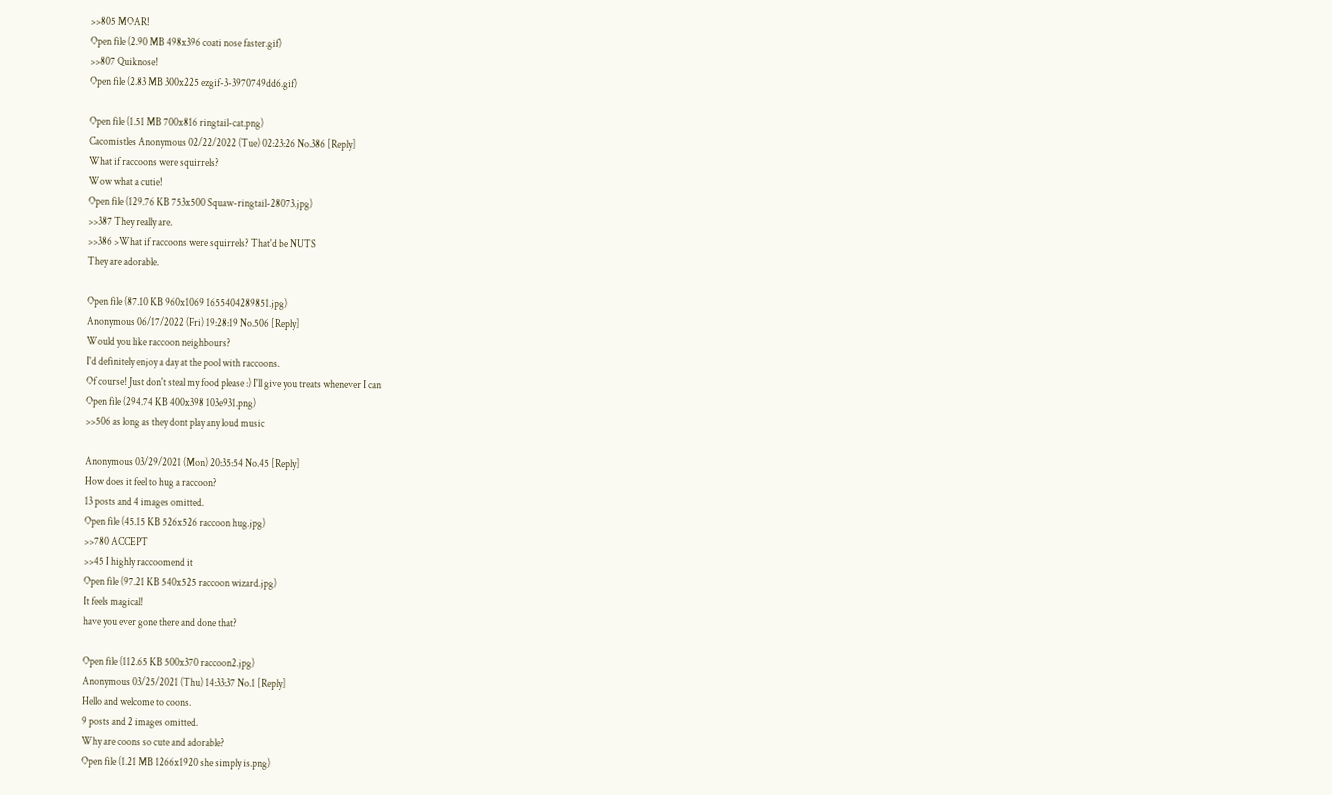>>805 MOAR!
Open file (2.90 MB 498x396 coati nose faster.gif)
>>807 Quiknose!
Open file (2.83 MB 300x225 ezgif-3-3970749dd6.gif)

Open file (1.51 MB 700x816 ringtail-cat.png)
Cacomistles Anonymous 02/22/2022 (Tue) 02:23:26 No.386 [Reply]
What if raccoons were squirrels?
Wow what a cutie!
Open file (129.76 KB 753x500 Squaw-ringtail-28073.jpg)
>>387 They really are.
>>386 >What if raccoons were squirrels? That'd be NUTS
They are adorable.

Open file (87.10 KB 960x1069 1655404289851.jpg)
Anonymous 06/17/2022 (Fri) 19:28:19 No.506 [Reply]
Would you like raccoon neighbours?
I'd definitely enjoy a day at the pool with raccoons.
Of course! Just don't steal my food please :) I'll give you treats whenever I can
Open file (294.74 KB 400x398 103e931.png)
>>506 as long as they dont play any loud music

Anonymous 03/29/2021 (Mon) 20:35:54 No.45 [Reply]
How does it feel to hug a raccoon?
13 posts and 4 images omitted.
Open file (45.15 KB 526x526 raccoon hug.jpg)
>>780 ACCEPT
>>45 I highly raccoomend it
Open file (97.21 KB 540x525 raccoon wizard.jpg)
It feels magical!
have you ever gone there and done that?

Open file (112.65 KB 500x370 raccoon2.jpg)
Anonymous 03/25/2021 (Thu) 14:33:37 No.1 [Reply]
Hello and welcome to coons.
9 posts and 2 images omitted.
Why are coons so cute and adorable?
Open file (1.21 MB 1266x1920 she simply is.png)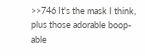>>746 It's the mask I think, plus those adorable boop-able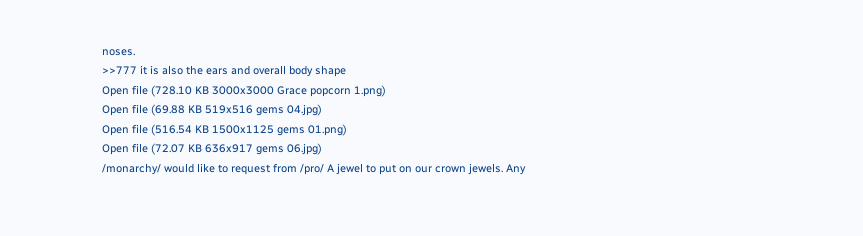noses.
>>777 it is also the ears and overall body shape
Open file (728.10 KB 3000x3000 Grace popcorn 1.png)
Open file (69.88 KB 519x516 gems 04.jpg)
Open file (516.54 KB 1500x1125 gems 01.png)
Open file (72.07 KB 636x917 gems 06.jpg)
/monarchy/ would like to request from /pro/ A jewel to put on our crown jewels. Any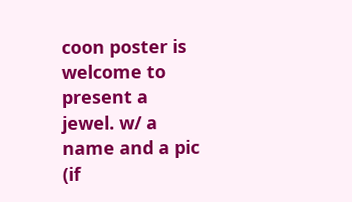coon poster is welcome to present a jewel. w/ a name and a pic (if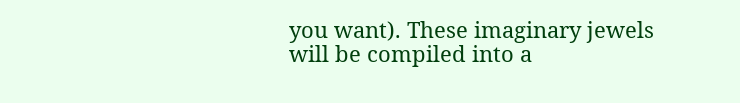you want). These imaginary jewels will be compiled into a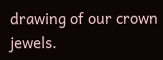drawing of our crown jewels.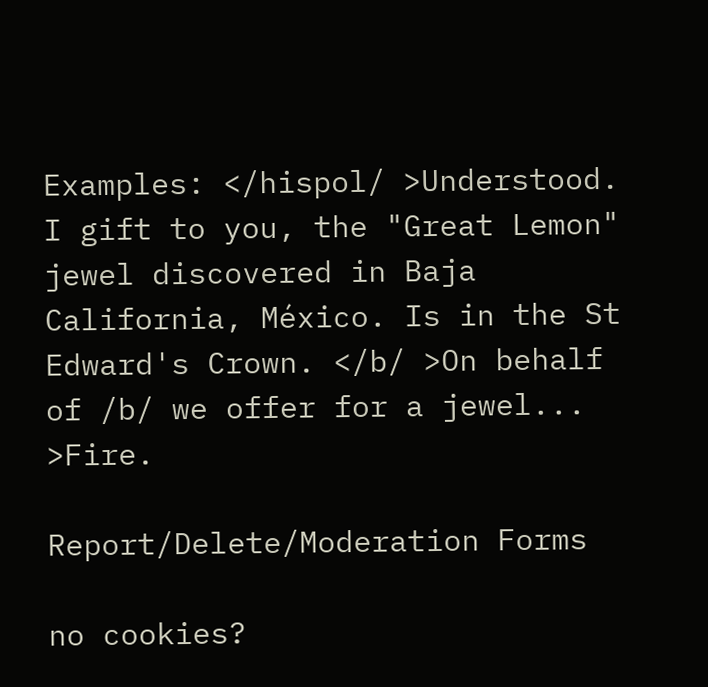Examples: </hispol/ >Understood. I gift to you, the "Great Lemon" jewel discovered in Baja California, México. Is in the St Edward's Crown. </b/ >On behalf of /b/ we offer for a jewel... >Fire.

Report/Delete/Moderation Forms

no cookies?